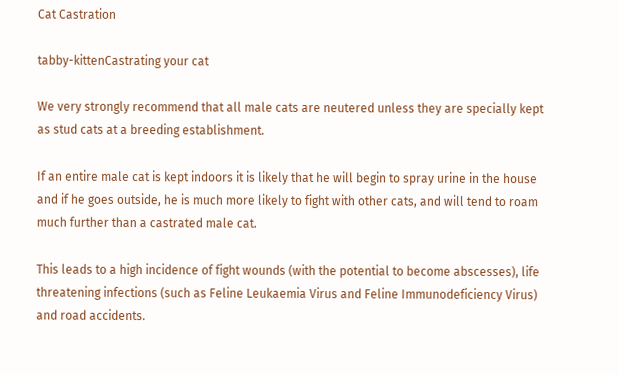Cat Castration

tabby-kittenCastrating your cat

We very strongly recommend that all male cats are neutered unless they are specially kept as stud cats at a breeding establishment.

If an entire male cat is kept indoors it is likely that he will begin to spray urine in the house and if he goes outside, he is much more likely to fight with other cats, and will tend to roam much further than a castrated male cat.

This leads to a high incidence of fight wounds (with the potential to become abscesses), life threatening infections (such as Feline Leukaemia Virus and Feline Immunodeficiency Virus) and road accidents.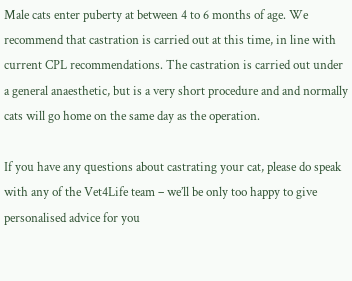Male cats enter puberty at between 4 to 6 months of age. We recommend that castration is carried out at this time, in line with current CPL recommendations. The castration is carried out under a general anaesthetic, but is a very short procedure and and normally cats will go home on the same day as the operation.

If you have any questions about castrating your cat, please do speak with any of the Vet4Life team – we’ll be only too happy to give personalised advice for you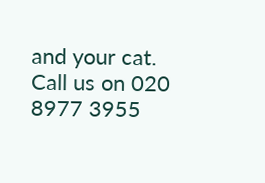and your cat. Call us on 020 8977 3955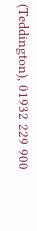(Teddington), 01932 229 900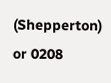(Shepperton) or 0208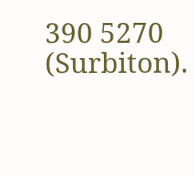390 5270 (Surbiton).